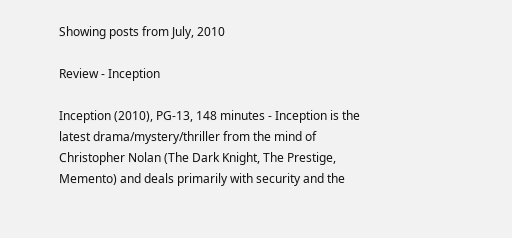Showing posts from July, 2010

Review - Inception

Inception (2010), PG-13, 148 minutes - Inception is the latest drama/mystery/thriller from the mind of Christopher Nolan (The Dark Knight, The Prestige, Memento) and deals primarily with security and the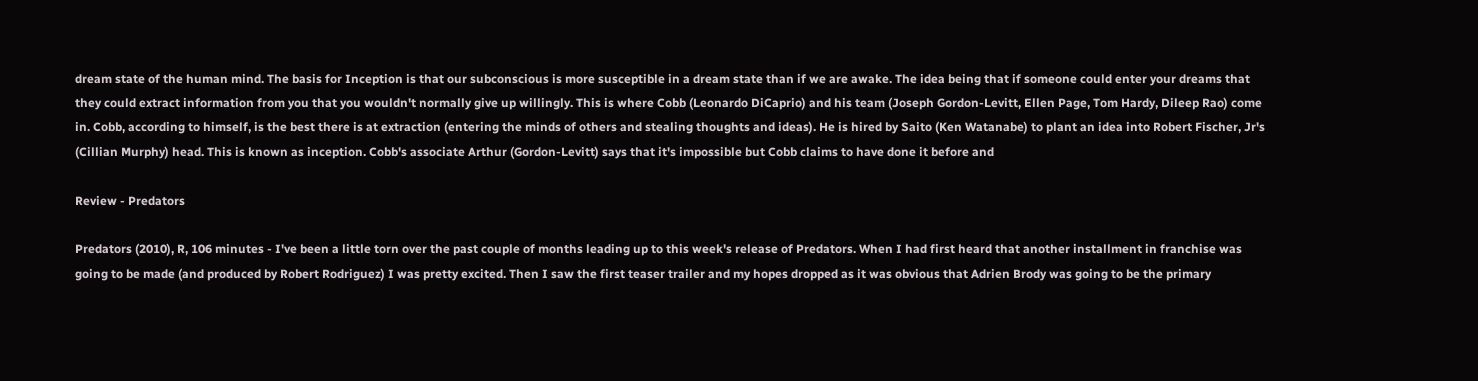dream state of the human mind. The basis for Inception is that our subconscious is more susceptible in a dream state than if we are awake. The idea being that if someone could enter your dreams that they could extract information from you that you wouldn't normally give up willingly. This is where Cobb (Leonardo DiCaprio) and his team (Joseph Gordon-Levitt, Ellen Page, Tom Hardy, Dileep Rao) come in. Cobb, according to himself, is the best there is at extraction (entering the minds of others and stealing thoughts and ideas). He is hired by Saito (Ken Watanabe) to plant an idea into Robert Fischer, Jr's (Cillian Murphy) head. This is known as inception. Cobb's associate Arthur (Gordon-Levitt) says that it's impossible but Cobb claims to have done it before and

Review - Predators

Predators (2010), R, 106 minutes - I've been a little torn over the past couple of months leading up to this week's release of Predators. When I had first heard that another installment in franchise was going to be made (and produced by Robert Rodriguez) I was pretty excited. Then I saw the first teaser trailer and my hopes dropped as it was obvious that Adrien Brody was going to be the primary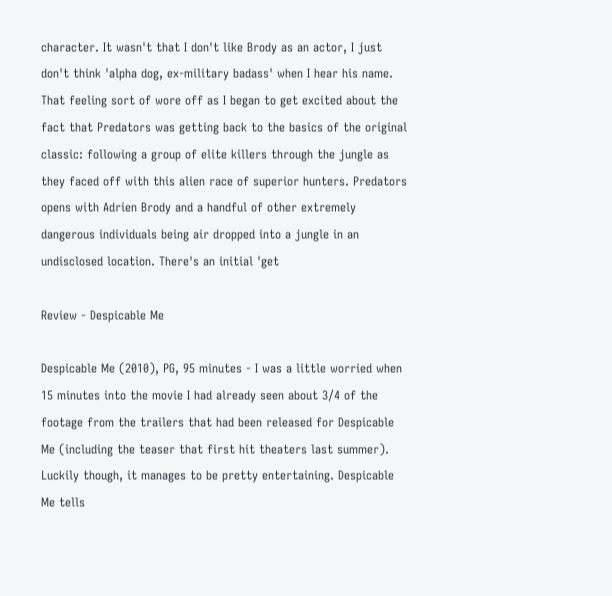character. It wasn't that I don't like Brody as an actor, I just don't think 'alpha dog, ex-military badass' when I hear his name. That feeling sort of wore off as I began to get excited about the fact that Predators was getting back to the basics of the original classic: following a group of elite killers through the jungle as they faced off with this alien race of superior hunters. Predators opens with Adrien Brody and a handful of other extremely dangerous individuals being air dropped into a jungle in an undisclosed location. There's an initial 'get

Review - Despicable Me

Despicable Me (2010), PG, 95 minutes - I was a little worried when 15 minutes into the movie I had already seen about 3/4 of the footage from the trailers that had been released for Despicable Me (including the teaser that first hit theaters last summer). Luckily though, it manages to be pretty entertaining. Despicable Me tells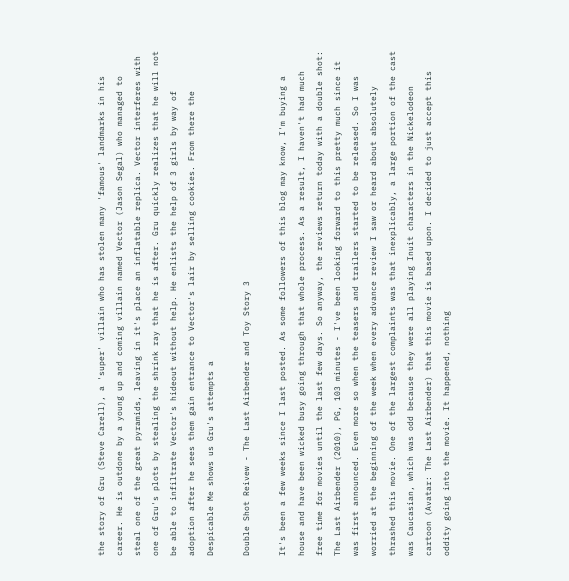the story of Gru (Steve Carell), a 'super' villain who has stolen many 'famous' landmarks in his career. He is outdone by a young up and coming villain named Vector (Jason Segal) who managed to steal one of the great pyramids, leaving in it's place an inflatable replica. Vector interferes with one of Gru's plots by stealing the shrink ray that he is after. Gru quickly realizes that he will not be able to infiltrate Vector's hideout without help. He enlists the help of 3 girls by way of adoption after he sees them gain entrance to Vector's lair by selling cookies. From there the Despicable Me shows us Gru's attempts a

Double Shot Reivew - The Last Airbender and Toy Story 3

It's been a few weeks since I last posted. As some followers of this blog may know, I'm buying a house and have been wicked busy going through that whole process. As a result, I haven't had much free time for movies until the last few days. So anyway, the reviews return today with a double shot: The Last Airbender (2010), PG, 103 minutes - I've been looking forward to this pretty much since it was first announced. Even more so when the teasers and trailers started to be released. So I was worried at the beginning of the week when every advance review I saw or heard about absolutely thrashed this movie. One of the largest complaints was that inexplicably, a large portion of the cast was Caucasian, which was odd because they were all playing Inuit characters in the Nickelodeon cartoon (Avatar: The Last Airbender) that this movie is based upon. I decided to just accept this oddity going into the movie. It happened, nothing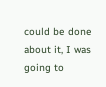could be done about it, I was going to